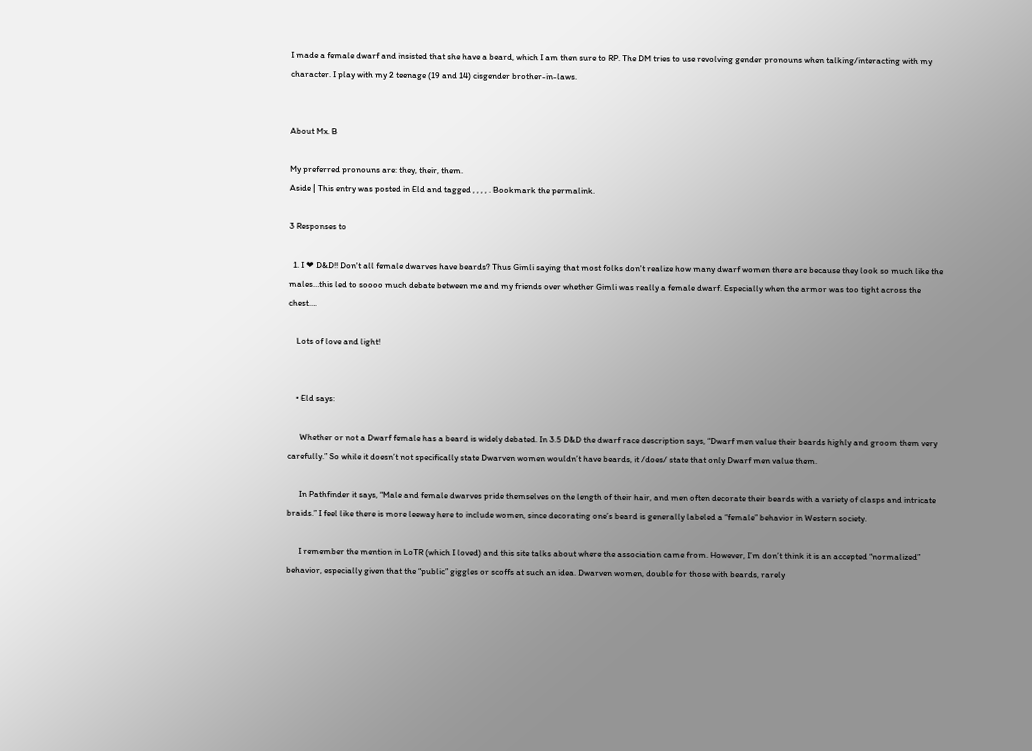I made a female dwarf and insisted that she have a beard, which I am then sure to RP. The DM tries to use revolving gender pronouns when talking/interacting with my character. I play with my 2 teenage (19 and 14) cisgender brother-in-laws.


About Mx. B

My preferred pronouns are: they, their, them.
Aside | This entry was posted in Eld and tagged , , , , . Bookmark the permalink.

3 Responses to

  1. I ❤ D&D!! Don't all female dwarves have beards? Thus Gimli saying that most folks don't realize how many dwarf women there are because they look so much like the males…this led to soooo much debate between me and my friends over whether Gimli was really a female dwarf. Especially when the armor was too tight across the chest….

    Lots of love and light!


    • Eld says:

      Whether or not a Dwarf female has a beard is widely debated. In 3.5 D&D the dwarf race description says, “Dwarf men value their beards highly and groom them very carefully.” So while it doesn’t not specifically state Dwarven women wouldn’t have beards, it /does/ state that only Dwarf men value them.

      In Pathfinder it says, “Male and female dwarves pride themselves on the length of their hair, and men often decorate their beards with a variety of clasps and intricate braids.” I feel like there is more leeway here to include women, since decorating one’s beard is generally labeled a “female” behavior in Western society.

      I remember the mention in LoTR (which I loved) and this site talks about where the association came from. However, I’m don’t think it is an accepted “normalized” behavior, especially given that the “public” giggles or scoffs at such an idea. Dwarven women, double for those with beards, rarely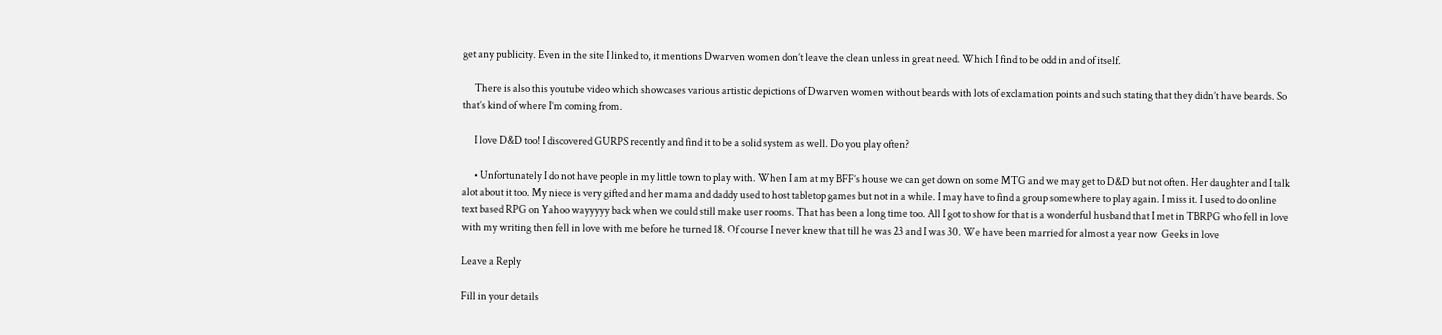get any publicity. Even in the site I linked to, it mentions Dwarven women don’t leave the clean unless in great need. Which I find to be odd in and of itself.

      There is also this youtube video which showcases various artistic depictions of Dwarven women without beards with lots of exclamation points and such stating that they didn’t have beards. So that’s kind of where I’m coming from.

      I love D&D too! I discovered GURPS recently and find it to be a solid system as well. Do you play often?

      • Unfortunately I do not have people in my little town to play with. When I am at my BFF’s house we can get down on some MTG and we may get to D&D but not often. Her daughter and I talk alot about it too. My niece is very gifted and her mama and daddy used to host tabletop games but not in a while. I may have to find a group somewhere to play again. I miss it. I used to do online text based RPG on Yahoo wayyyyy back when we could still make user rooms. That has been a long time too. All I got to show for that is a wonderful husband that I met in TBRPG who fell in love with my writing then fell in love with me before he turned 18. Of course I never knew that till he was 23 and I was 30. We have been married for almost a year now  Geeks in love

Leave a Reply

Fill in your details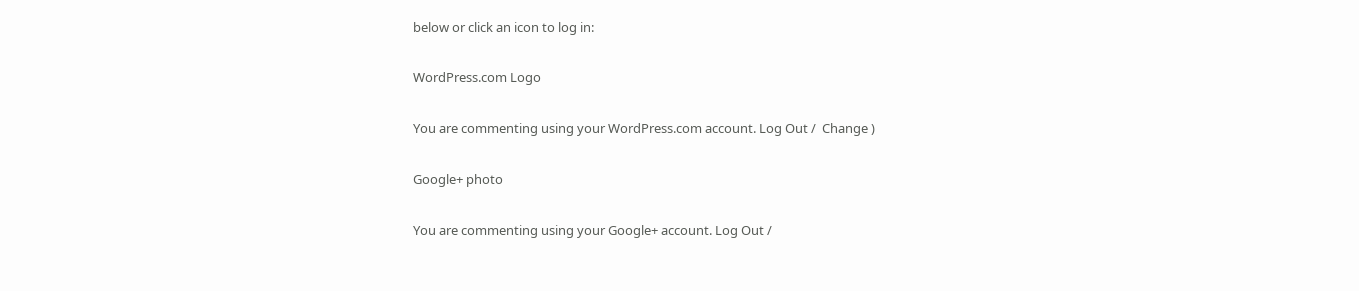below or click an icon to log in:

WordPress.com Logo

You are commenting using your WordPress.com account. Log Out /  Change )

Google+ photo

You are commenting using your Google+ account. Log Out /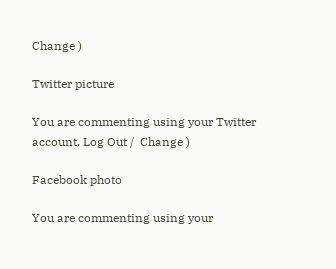Change )

Twitter picture

You are commenting using your Twitter account. Log Out /  Change )

Facebook photo

You are commenting using your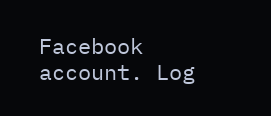Facebook account. Log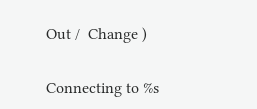Out /  Change )


Connecting to %s